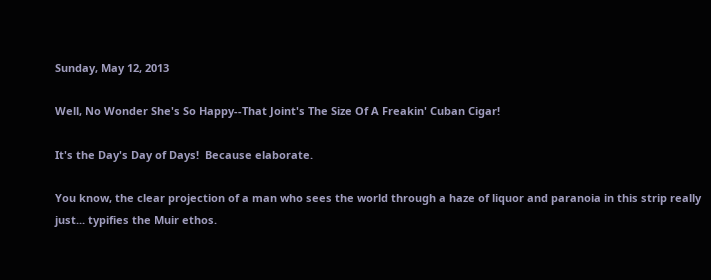Sunday, May 12, 2013

Well, No Wonder She's So Happy--That Joint's The Size Of A Freakin' Cuban Cigar!

It's the Day's Day of Days!  Because elaborate.

You know, the clear projection of a man who sees the world through a haze of liquor and paranoia in this strip really just... typifies the Muir ethos.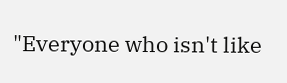"Everyone who isn't like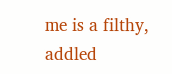me is a filthy, addled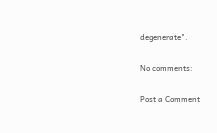degenerate".

No comments:

Post a Comment